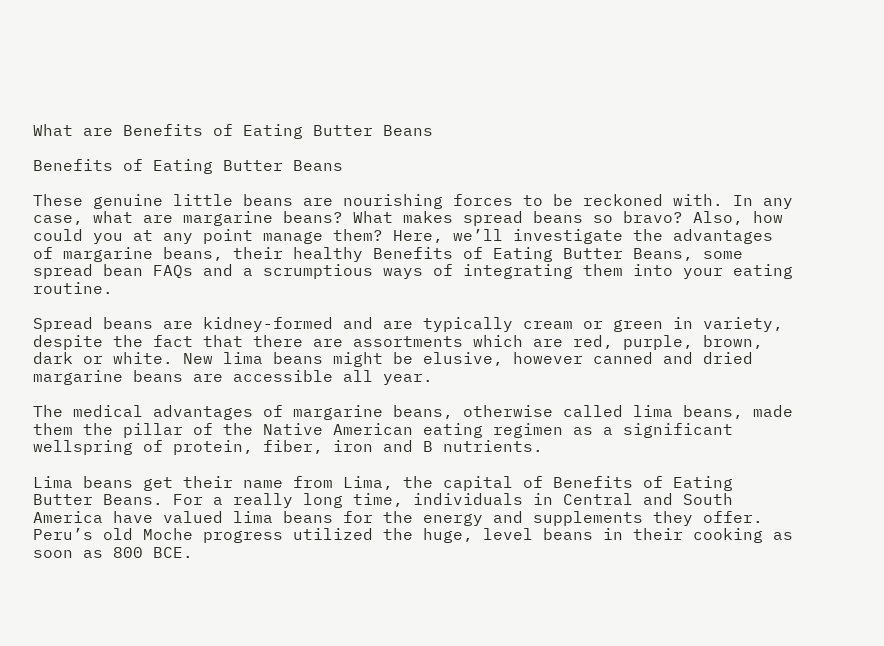What are Benefits of Eating Butter Beans

Benefits of Eating Butter Beans

These genuine little beans are nourishing forces to be reckoned with. In any case, what are margarine beans? What makes spread beans so bravo? Also, how could you at any point manage them? Here, we’ll investigate the advantages of margarine beans, their healthy Benefits of Eating Butter Beans, some spread bean FAQs and a scrumptious ways of integrating them into your eating routine.

Spread beans are kidney-formed and are typically cream or green in variety, despite the fact that there are assortments which are red, purple, brown, dark or white. New lima beans might be elusive, however canned and dried margarine beans are accessible all year.

The medical advantages of margarine beans, otherwise called lima beans, made them the pillar of the Native American eating regimen as a significant wellspring of protein, fiber, iron and B nutrients.

Lima beans get their name from Lima, the capital of Benefits of Eating Butter Beans. For a really long time, individuals in Central and South America have valued lima beans for the energy and supplements they offer. Peru’s old Moche progress utilized the huge, level beans in their cooking as soon as 800 BCE.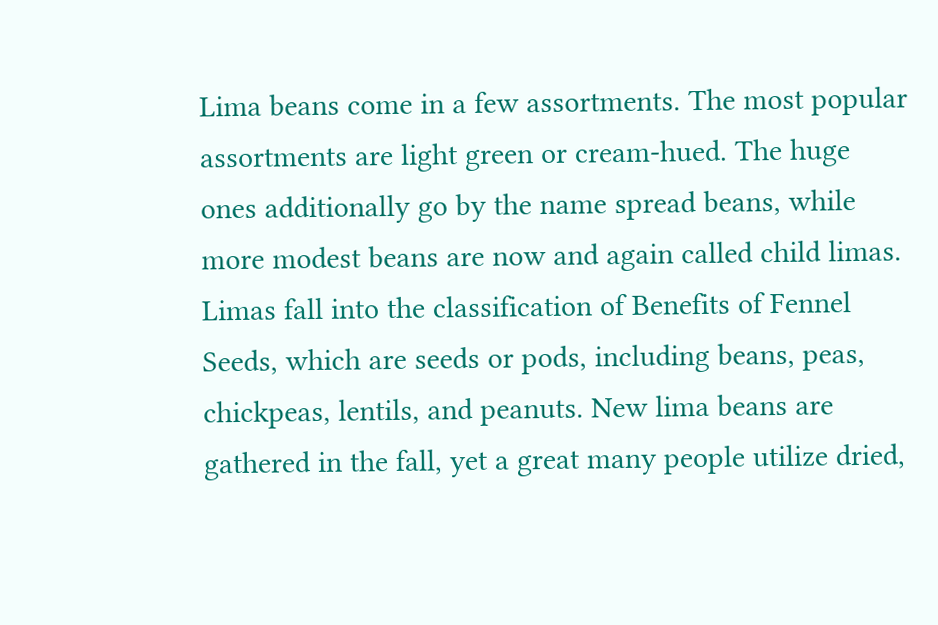Lima beans come in a few assortments. The most popular assortments are light green or cream-hued. The huge ones additionally go by the name spread beans, while more modest beans are now and again called child limas. Limas fall into the classification of Benefits of Fennel Seeds, which are seeds or pods, including beans, peas, chickpeas, lentils, and peanuts. New lima beans are gathered in the fall, yet a great many people utilize dried,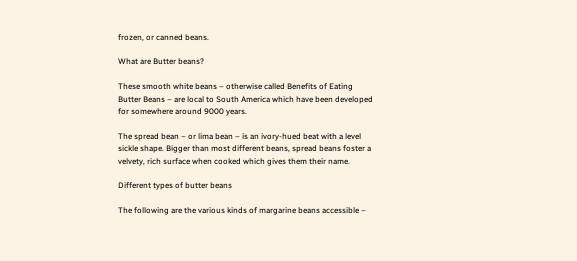frozen, or canned beans.

What are Butter beans?

These smooth white beans – otherwise called Benefits of Eating Butter Beans – are local to South America which have been developed for somewhere around 9000 years.

The spread bean – or lima bean – is an ivory-hued beat with a level sickle shape. Bigger than most different beans, spread beans foster a velvety, rich surface when cooked which gives them their name.

Different types of butter beans

The following are the various kinds of margarine beans accessible –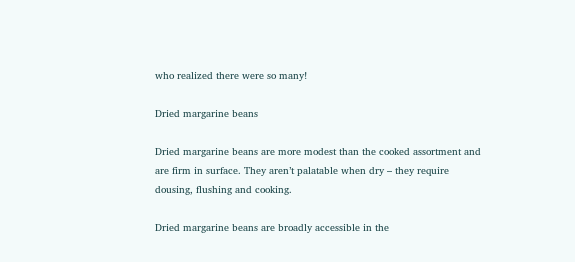who realized there were so many!

Dried margarine beans

Dried margarine beans are more modest than the cooked assortment and are firm in surface. They aren’t palatable when dry – they require dousing, flushing and cooking.

Dried margarine beans are broadly accessible in the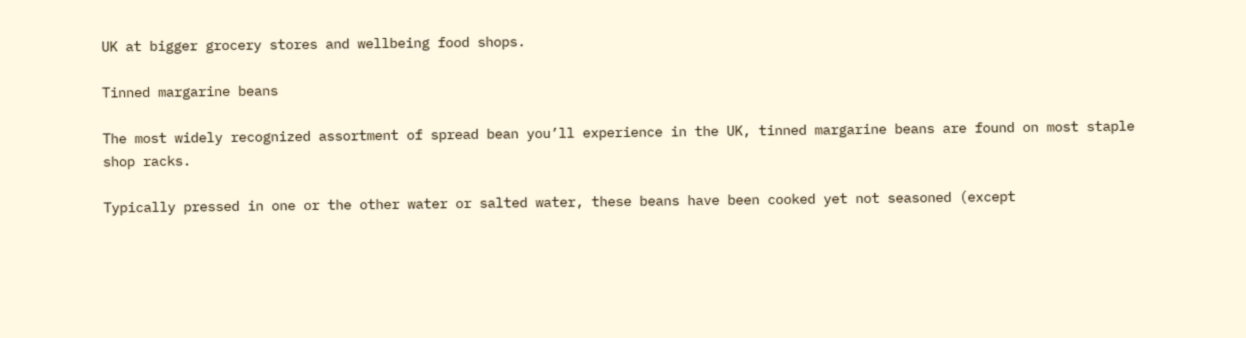UK at bigger grocery stores and wellbeing food shops.

Tinned margarine beans

The most widely recognized assortment of spread bean you’ll experience in the UK, tinned margarine beans are found on most staple shop racks.

Typically pressed in one or the other water or salted water, these beans have been cooked yet not seasoned (except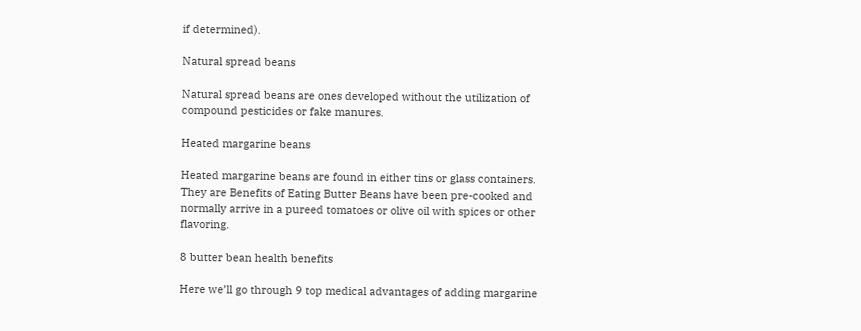if determined).

Natural spread beans

Natural spread beans are ones developed without the utilization of compound pesticides or fake manures.

Heated margarine beans

Heated margarine beans are found in either tins or glass containers. They are Benefits of Eating Butter Beans have been pre-cooked and normally arrive in a pureed tomatoes or olive oil with spices or other flavoring.

8 butter bean health benefits

Here we’ll go through 9 top medical advantages of adding margarine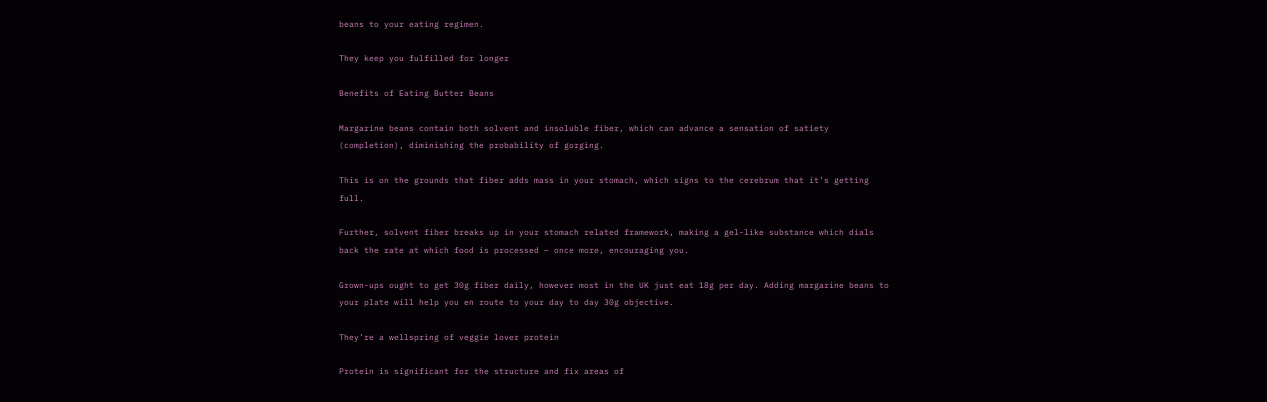beans to your eating regimen.

They keep you fulfilled for longer

Benefits of Eating Butter Beans

Margarine beans contain both solvent and insoluble fiber, which can advance a sensation of satiety (completion), diminishing the probability of gorging.

This is on the grounds that fiber adds mass in your stomach, which signs to the cerebrum that it’s getting full.

Further, solvent fiber breaks up in your stomach related framework, making a gel-like substance which dials back the rate at which food is processed – once more, encouraging you.

Grown-ups ought to get 30g fiber daily, however most in the UK just eat 18g per day. Adding margarine beans to your plate will help you en route to your day to day 30g objective.

They’re a wellspring of veggie lover protein

Protein is significant for the structure and fix areas of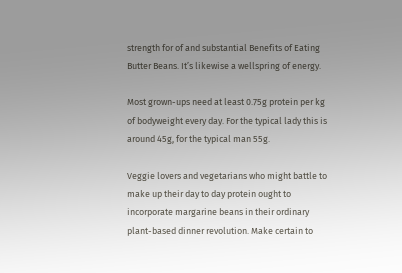strength for of and substantial Benefits of Eating Butter Beans. It’s likewise a wellspring of energy.

Most grown-ups need at least 0.75g protein per kg of bodyweight every day. For the typical lady this is around 45g, for the typical man 55g.

Veggie lovers and vegetarians who might battle to make up their day to day protein ought to incorporate margarine beans in their ordinary plant-based dinner revolution. Make certain to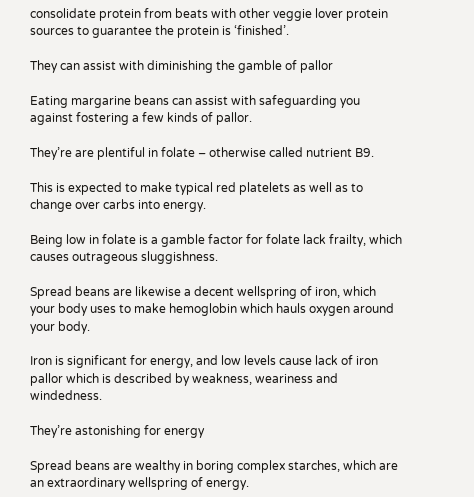consolidate protein from beats with other veggie lover protein sources to guarantee the protein is ‘finished’.

They can assist with diminishing the gamble of pallor

Eating margarine beans can assist with safeguarding you against fostering a few kinds of pallor.

They’re are plentiful in folate – otherwise called nutrient B9.

This is expected to make typical red platelets as well as to change over carbs into energy.

Being low in folate is a gamble factor for folate lack frailty, which causes outrageous sluggishness.

Spread beans are likewise a decent wellspring of iron, which your body uses to make hemoglobin which hauls oxygen around your body.

Iron is significant for energy, and low levels cause lack of iron pallor which is described by weakness, weariness and windedness.

They’re astonishing for energy

Spread beans are wealthy in boring complex starches, which are an extraordinary wellspring of energy.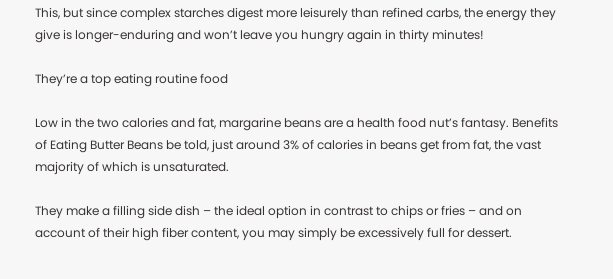This, but since complex starches digest more leisurely than refined carbs, the energy they give is longer-enduring and won’t leave you hungry again in thirty minutes!

They’re a top eating routine food

Low in the two calories and fat, margarine beans are a health food nut’s fantasy. Benefits of Eating Butter Beans be told, just around 3% of calories in beans get from fat, the vast majority of which is unsaturated.

They make a filling side dish – the ideal option in contrast to chips or fries – and on account of their high fiber content, you may simply be excessively full for dessert.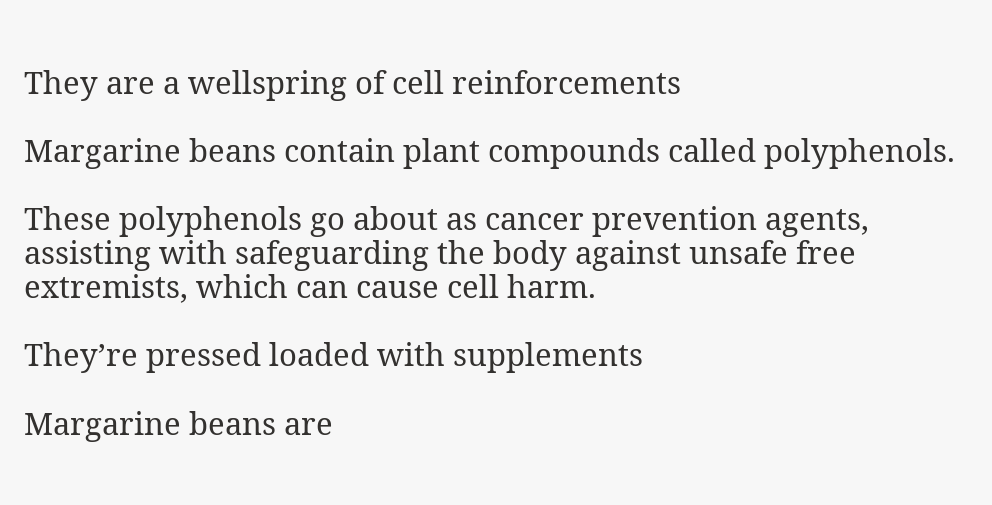They are a wellspring of cell reinforcements

Margarine beans contain plant compounds called polyphenols.

These polyphenols go about as cancer prevention agents, assisting with safeguarding the body against unsafe free extremists, which can cause cell harm.

They’re pressed loaded with supplements

Margarine beans are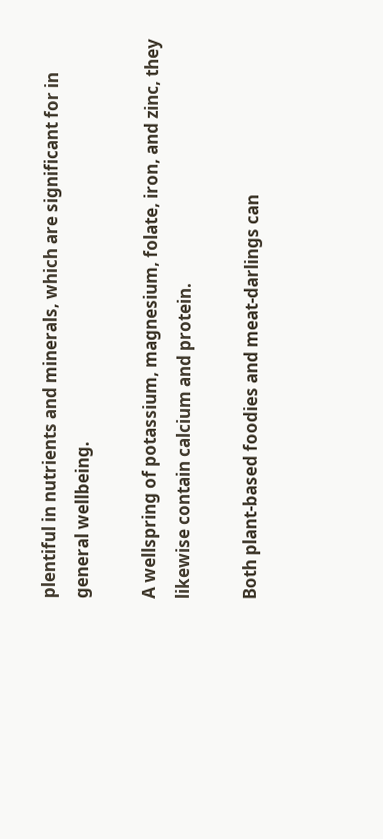plentiful in nutrients and minerals, which are significant for in general wellbeing.

A wellspring of potassium, magnesium, folate, iron, and zinc, they likewise contain calcium and protein.

Both plant-based foodies and meat-darlings can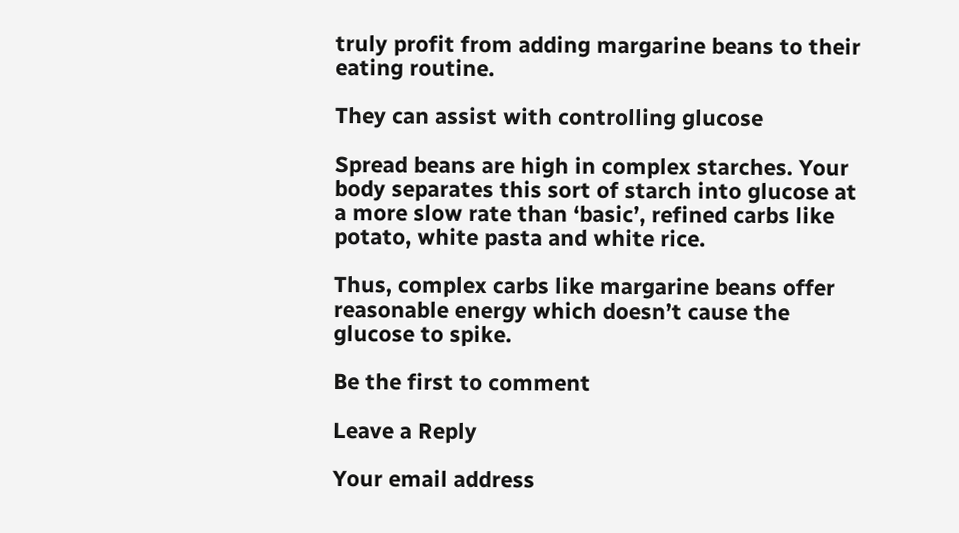truly profit from adding margarine beans to their eating routine.

They can assist with controlling glucose

Spread beans are high in complex starches. Your body separates this sort of starch into glucose at a more slow rate than ‘basic’, refined carbs like potato, white pasta and white rice.

Thus, complex carbs like margarine beans offer reasonable energy which doesn’t cause the glucose to spike.

Be the first to comment

Leave a Reply

Your email address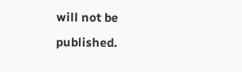will not be published.